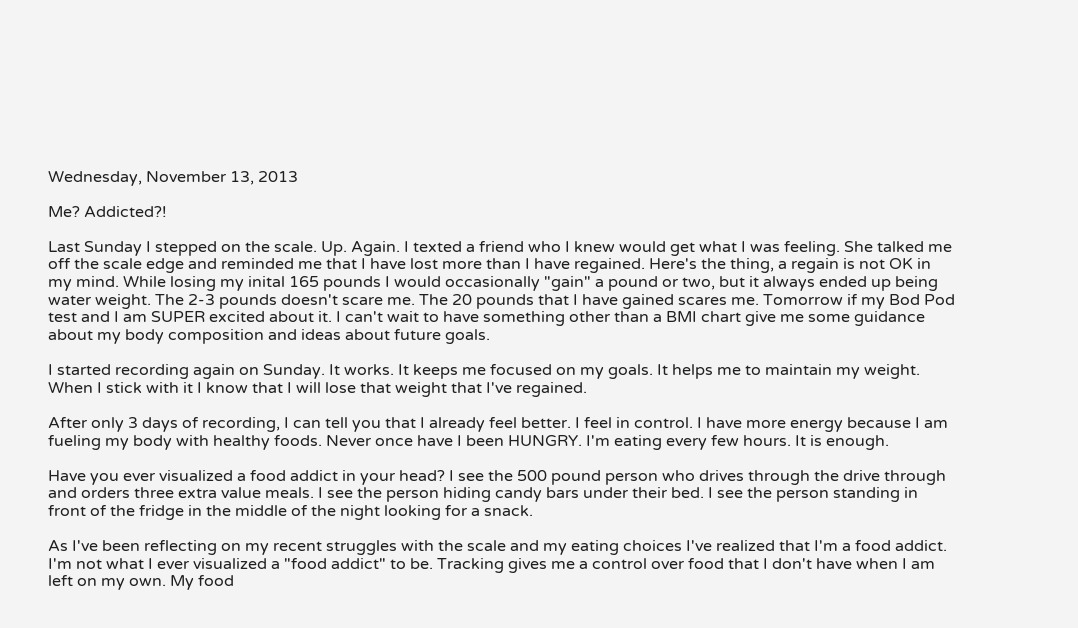Wednesday, November 13, 2013

Me? Addicted?!

Last Sunday I stepped on the scale. Up. Again. I texted a friend who I knew would get what I was feeling. She talked me off the scale edge and reminded me that I have lost more than I have regained. Here's the thing, a regain is not OK in my mind. While losing my inital 165 pounds I would occasionally "gain" a pound or two, but it always ended up being water weight. The 2-3 pounds doesn't scare me. The 20 pounds that I have gained scares me. Tomorrow if my Bod Pod test and I am SUPER excited about it. I can't wait to have something other than a BMI chart give me some guidance about my body composition and ideas about future goals.

I started recording again on Sunday. It works. It keeps me focused on my goals. It helps me to maintain my weight. When I stick with it I know that I will lose that weight that I've regained.

After only 3 days of recording, I can tell you that I already feel better. I feel in control. I have more energy because I am fueling my body with healthy foods. Never once have I been HUNGRY. I'm eating every few hours. It is enough.

Have you ever visualized a food addict in your head? I see the 500 pound person who drives through the drive through and orders three extra value meals. I see the person hiding candy bars under their bed. I see the person standing in front of the fridge in the middle of the night looking for a snack.

As I've been reflecting on my recent struggles with the scale and my eating choices I've realized that I'm a food addict. I'm not what I ever visualized a "food addict" to be. Tracking gives me a control over food that I don't have when I am left on my own. My food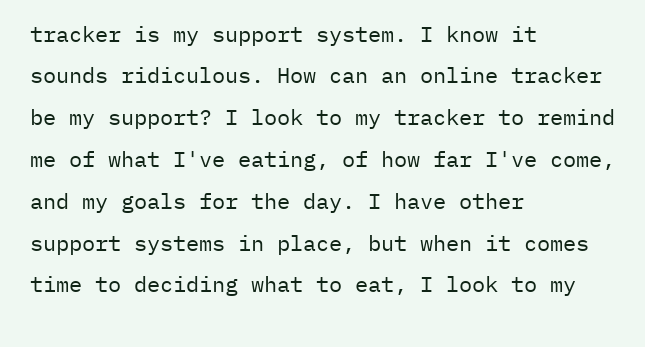tracker is my support system. I know it sounds ridiculous. How can an online tracker be my support? I look to my tracker to remind me of what I've eating, of how far I've come, and my goals for the day. I have other support systems in place, but when it comes time to deciding what to eat, I look to my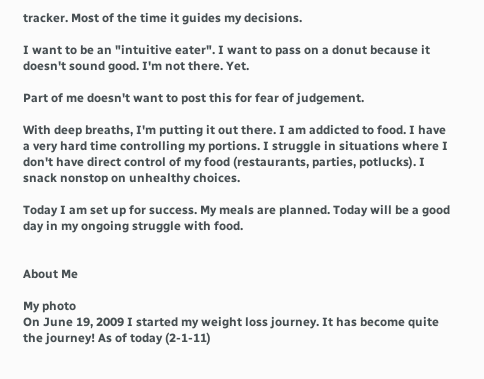tracker. Most of the time it guides my decisions.

I want to be an "intuitive eater". I want to pass on a donut because it doesn't sound good. I'm not there. Yet.

Part of me doesn't want to post this for fear of judgement.

With deep breaths, I'm putting it out there. I am addicted to food. I have a very hard time controlling my portions. I struggle in situations where I don't have direct control of my food (restaurants, parties, potlucks). I snack nonstop on unhealthy choices.

Today I am set up for success. My meals are planned. Today will be a good day in my ongoing struggle with food.


About Me

My photo
On June 19, 2009 I started my weight loss journey. It has become quite the journey! As of today (2-1-11)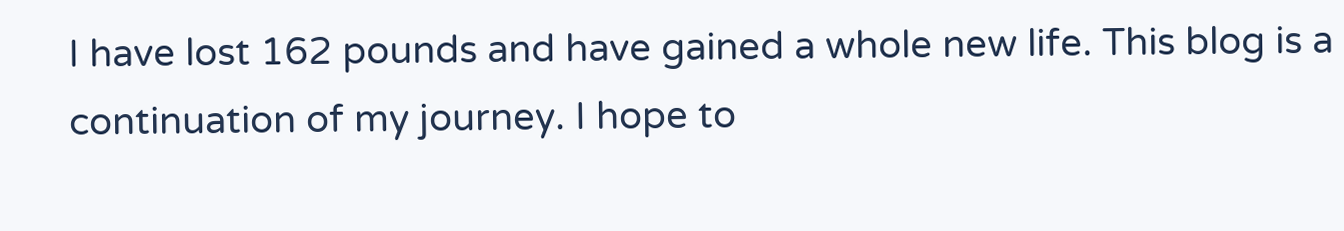I have lost 162 pounds and have gained a whole new life. This blog is a continuation of my journey. I hope to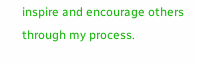inspire and encourage others through my process.